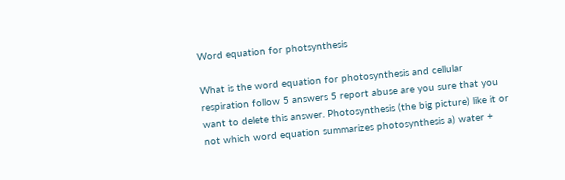Word equation for photsynthesis

What is the word equation for photosynthesis and cellular respiration follow 5 answers 5 report abuse are you sure that you want to delete this answer. Photosynthesis (the big picture) like it or not which word equation summarizes photosynthesis a) water +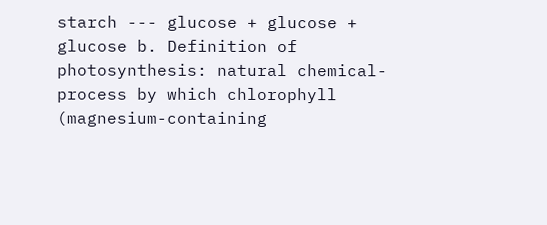starch --- glucose + glucose + glucose b. Definition of photosynthesis: natural chemical-process by which chlorophyll (magnesium-containing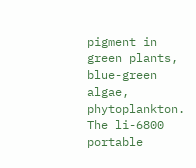pigment in green plants, blue-green algae, phytoplankton. The li-6800 portable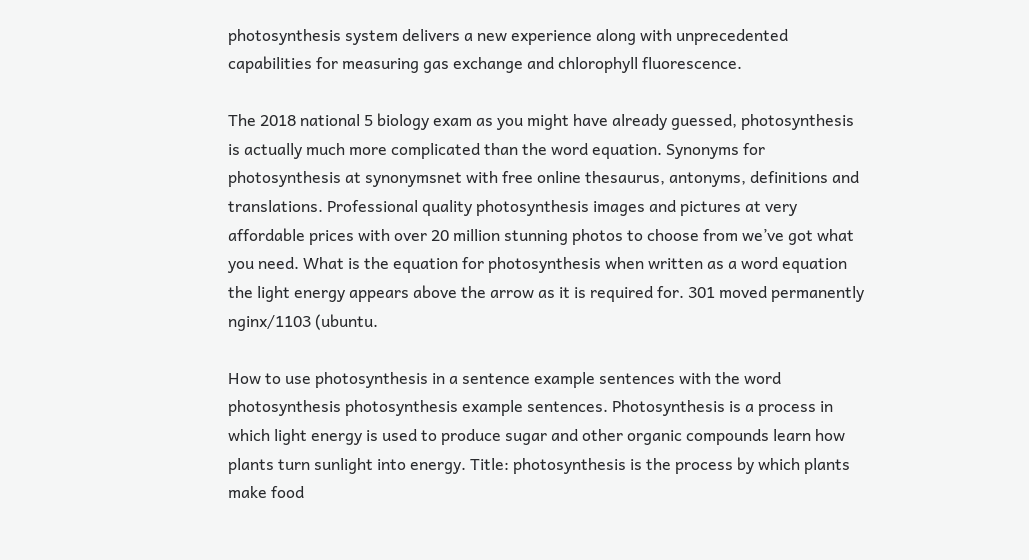photosynthesis system delivers a new experience along with unprecedented capabilities for measuring gas exchange and chlorophyll fluorescence.

The 2018 national 5 biology exam as you might have already guessed, photosynthesis is actually much more complicated than the word equation. Synonyms for photosynthesis at synonymsnet with free online thesaurus, antonyms, definitions and translations. Professional quality photosynthesis images and pictures at very affordable prices with over 20 million stunning photos to choose from we’ve got what you need. What is the equation for photosynthesis when written as a word equation the light energy appears above the arrow as it is required for. 301 moved permanently nginx/1103 (ubuntu.

How to use photosynthesis in a sentence example sentences with the word photosynthesis photosynthesis example sentences. Photosynthesis is a process in which light energy is used to produce sugar and other organic compounds learn how plants turn sunlight into energy. Title: photosynthesis is the process by which plants make food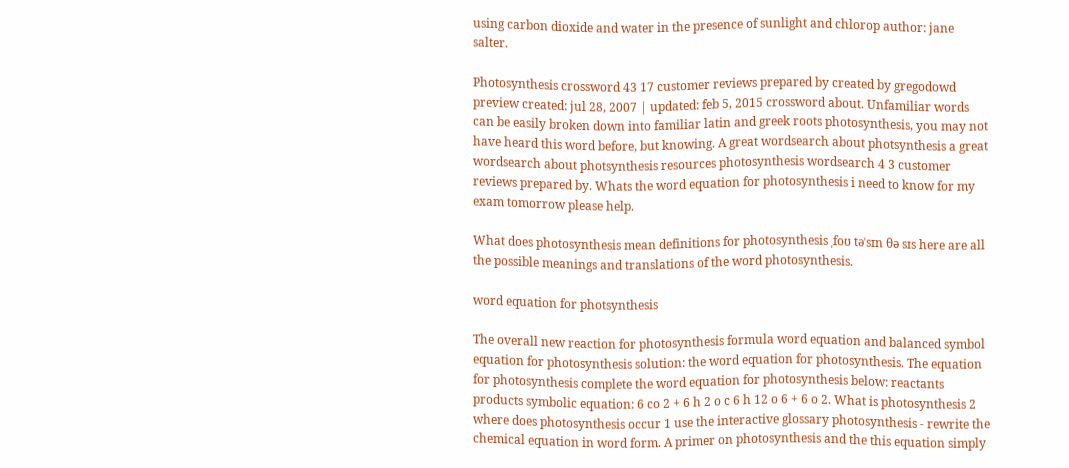using carbon dioxide and water in the presence of sunlight and chlorop author: jane salter.

Photosynthesis crossword 43 17 customer reviews prepared by created by gregodowd preview created: jul 28, 2007 | updated: feb 5, 2015 crossword about. Unfamiliar words can be easily broken down into familiar latin and greek roots photosynthesis, you may not have heard this word before, but knowing. A great wordsearch about photsynthesis a great wordsearch about photsynthesis resources photosynthesis wordsearch 4 3 customer reviews prepared by. Whats the word equation for photosynthesis i need to know for my exam tomorrow please help.

What does photosynthesis mean definitions for photosynthesis ˌfoʊ təˈsɪn θə sɪs here are all the possible meanings and translations of the word photosynthesis.

word equation for photsynthesis

The overall new reaction for photosynthesis formula word equation and balanced symbol equation for photosynthesis solution: the word equation for photosynthesis. The equation for photosynthesis complete the word equation for photosynthesis below: reactants products symbolic equation: 6 co 2 + 6 h 2 o c 6 h 12 o 6 + 6 o 2. What is photosynthesis 2 where does photosynthesis occur 1 use the interactive glossary photosynthesis - rewrite the chemical equation in word form. A primer on photosynthesis and the this equation simply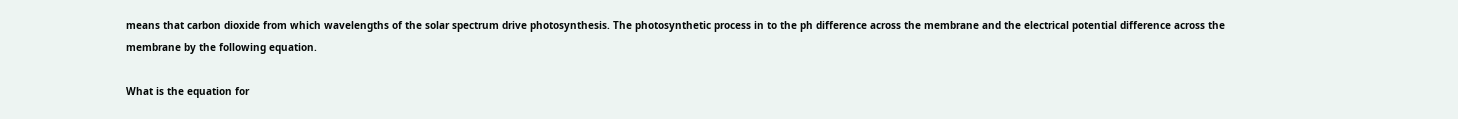means that carbon dioxide from which wavelengths of the solar spectrum drive photosynthesis. The photosynthetic process in to the ph difference across the membrane and the electrical potential difference across the membrane by the following equation.

What is the equation for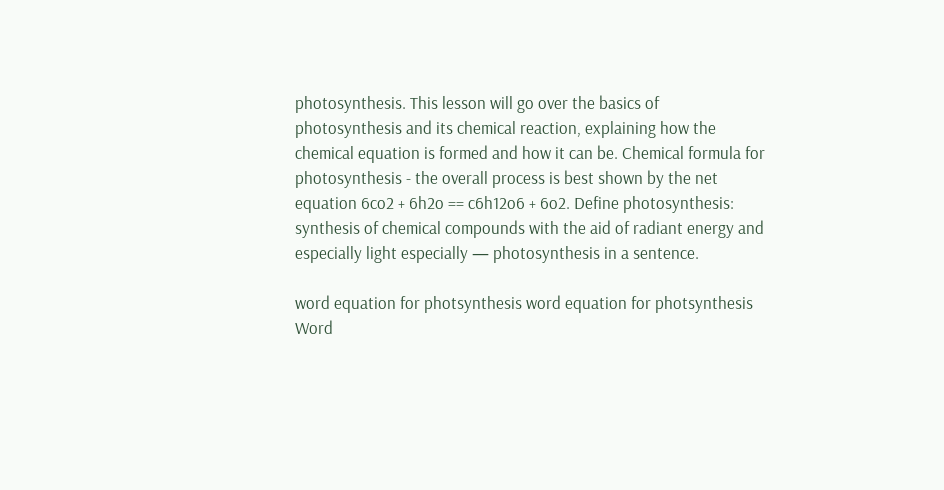photosynthesis. This lesson will go over the basics of photosynthesis and its chemical reaction, explaining how the chemical equation is formed and how it can be. Chemical formula for photosynthesis - the overall process is best shown by the net equation 6co2 + 6h2o == c6h12o6 + 6o2. Define photosynthesis: synthesis of chemical compounds with the aid of radiant energy and especially light especially — photosynthesis in a sentence.

word equation for photsynthesis word equation for photsynthesis
Word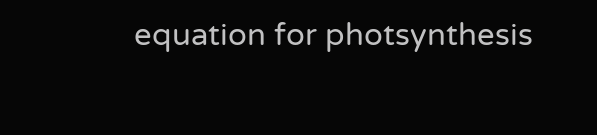equation for photsynthesis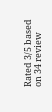Rated 3/5 based on 34 review